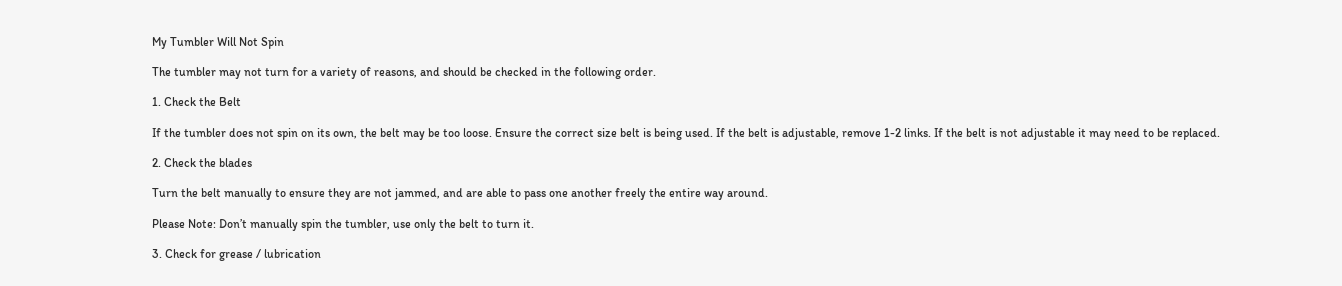My Tumbler Will Not Spin

The tumbler may not turn for a variety of reasons, and should be checked in the following order.

1. Check the Belt

If the tumbler does not spin on its own, the belt may be too loose. Ensure the correct size belt is being used. If the belt is adjustable, remove 1-2 links. If the belt is not adjustable it may need to be replaced.

2. Check the blades

Turn the belt manually to ensure they are not jammed, and are able to pass one another freely the entire way around.

Please Note: Don’t manually spin the tumbler, use only the belt to turn it.

3. Check for grease / lubrication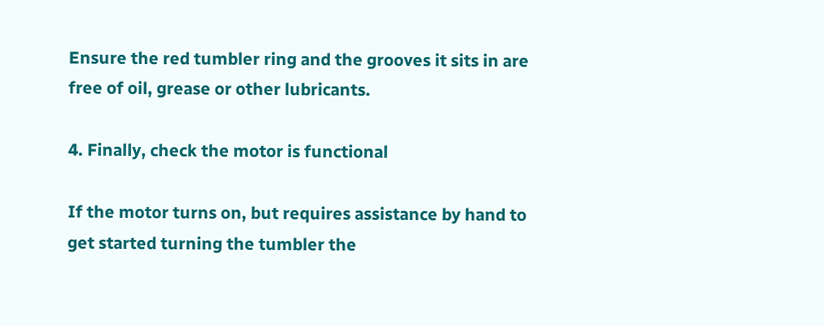Ensure the red tumbler ring and the grooves it sits in are free of oil, grease or other lubricants.

4. Finally, check the motor is functional

If the motor turns on, but requires assistance by hand to get started turning the tumbler the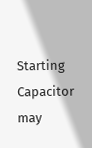Starting Capacitor may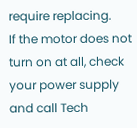require replacing.
If the motor does not turn on at all, check your power supply and call Tech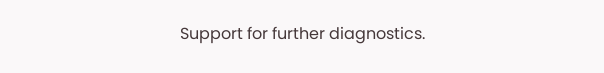Support for further diagnostics.